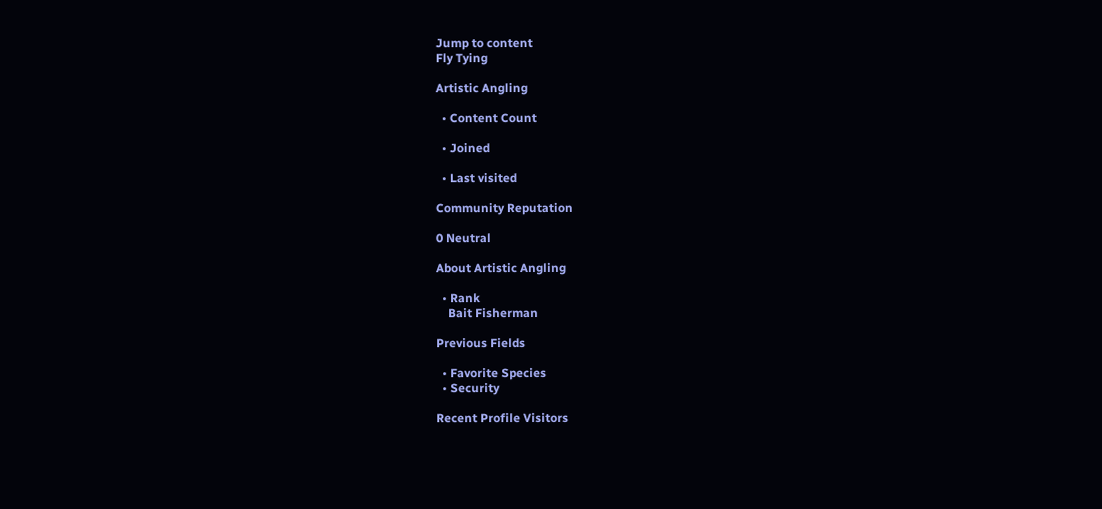Jump to content
Fly Tying

Artistic Angling

  • Content Count

  • Joined

  • Last visited

Community Reputation

0 Neutral

About Artistic Angling

  • Rank
    Bait Fisherman

Previous Fields

  • Favorite Species
  • Security

Recent Profile Visitors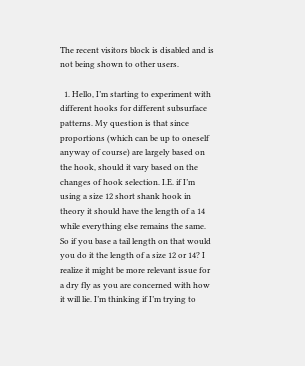The recent visitors block is disabled and is not being shown to other users.

  1. Hello, I’m starting to experiment with different hooks for different subsurface patterns. My question is that since proportions (which can be up to oneself anyway of course) are largely based on the hook, should it vary based on the changes of hook selection. I.E. if I’m using a size 12 short shank hook in theory it should have the length of a 14 while everything else remains the same. So if you base a tail length on that would you do it the length of a size 12 or 14? I realize it might be more relevant issue for a dry fly as you are concerned with how it will lie. I’m thinking if I’m trying to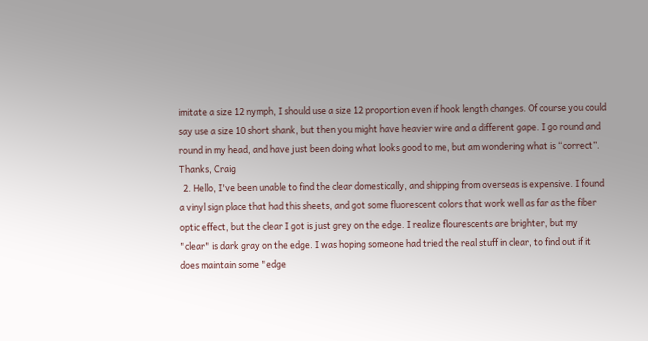imitate a size 12 nymph, I should use a size 12 proportion even if hook length changes. Of course you could say use a size 10 short shank, but then you might have heavier wire and a different gape. I go round and round in my head, and have just been doing what looks good to me, but am wondering what is “correct”. Thanks, Craig
  2. Hello, I've been unable to find the clear domestically, and shipping from overseas is expensive. I found a vinyl sign place that had this sheets, and got some fluorescent colors that work well as far as the fiber optic effect, but the clear I got is just grey on the edge. I realize flourescents are brighter, but my "clear" is dark gray on the edge. I was hoping someone had tried the real stuff in clear, to find out if it does maintain some "edge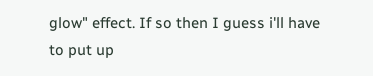glow" effect. If so then I guess i'll have to put up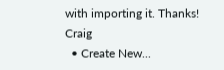with importing it. Thanks! Craig
  • Create New...